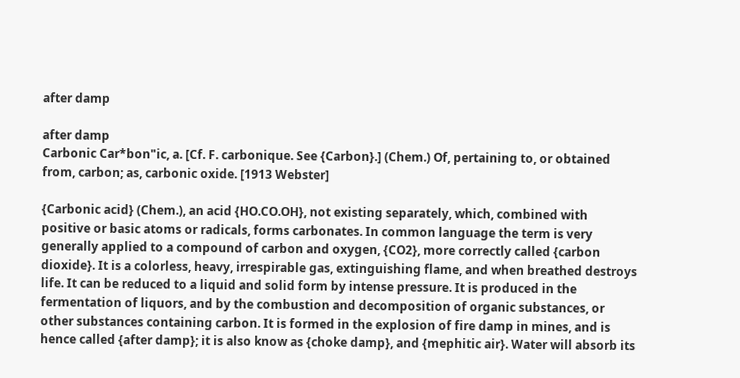after damp

after damp
Carbonic Car*bon"ic, a. [Cf. F. carbonique. See {Carbon}.] (Chem.) Of, pertaining to, or obtained from, carbon; as, carbonic oxide. [1913 Webster]

{Carbonic acid} (Chem.), an acid {HO.CO.OH}, not existing separately, which, combined with positive or basic atoms or radicals, forms carbonates. In common language the term is very generally applied to a compound of carbon and oxygen, {CO2}, more correctly called {carbon dioxide}. It is a colorless, heavy, irrespirable gas, extinguishing flame, and when breathed destroys life. It can be reduced to a liquid and solid form by intense pressure. It is produced in the fermentation of liquors, and by the combustion and decomposition of organic substances, or other substances containing carbon. It is formed in the explosion of fire damp in mines, and is hence called {after damp}; it is also know as {choke damp}, and {mephitic air}. Water will absorb its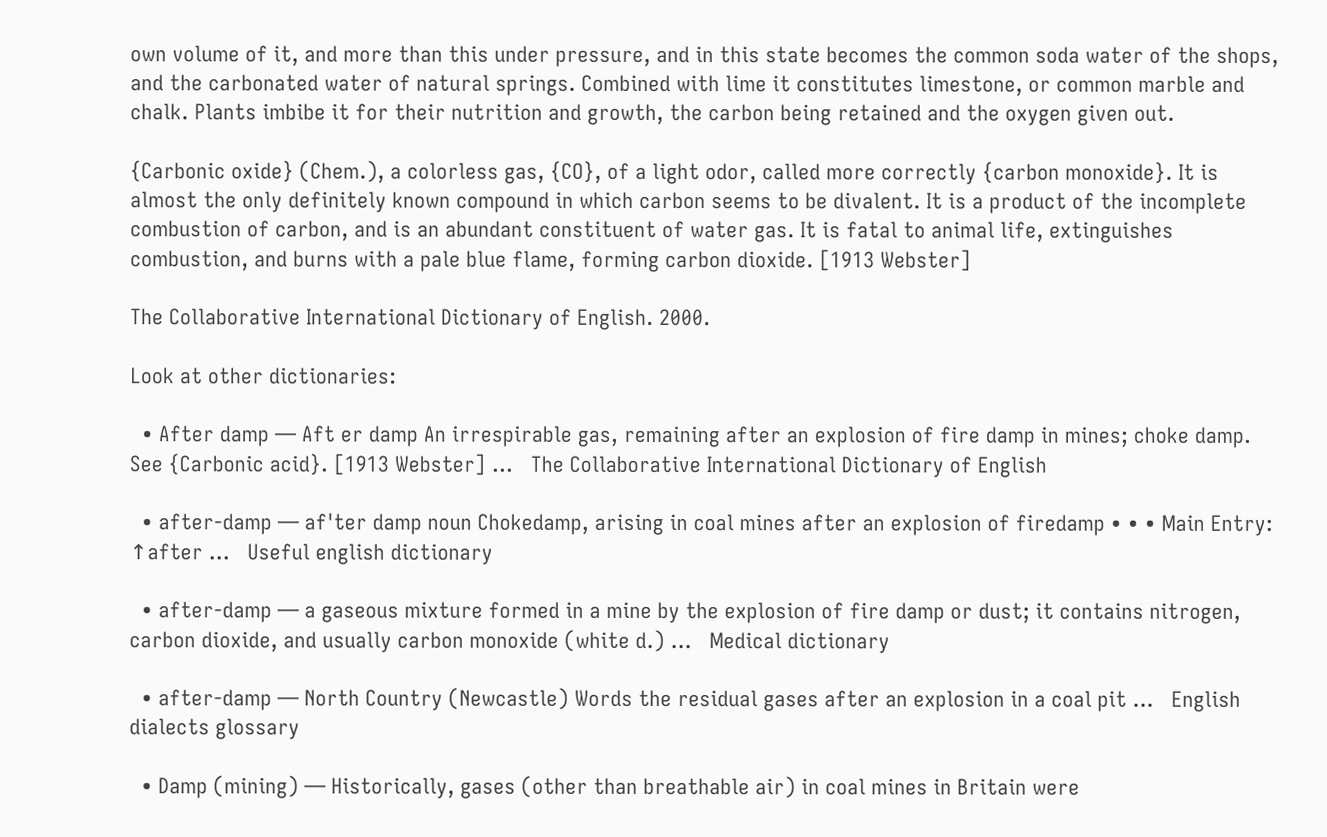own volume of it, and more than this under pressure, and in this state becomes the common soda water of the shops, and the carbonated water of natural springs. Combined with lime it constitutes limestone, or common marble and chalk. Plants imbibe it for their nutrition and growth, the carbon being retained and the oxygen given out.

{Carbonic oxide} (Chem.), a colorless gas, {CO}, of a light odor, called more correctly {carbon monoxide}. It is almost the only definitely known compound in which carbon seems to be divalent. It is a product of the incomplete combustion of carbon, and is an abundant constituent of water gas. It is fatal to animal life, extinguishes combustion, and burns with a pale blue flame, forming carbon dioxide. [1913 Webster]

The Collaborative International Dictionary of English. 2000.

Look at other dictionaries:

  • After damp — Aft er damp An irrespirable gas, remaining after an explosion of fire damp in mines; choke damp. See {Carbonic acid}. [1913 Webster] …   The Collaborative International Dictionary of English

  • after-damp — afˈter damp noun Chokedamp, arising in coal mines after an explosion of firedamp • • • Main Entry: ↑after …   Useful english dictionary

  • after-damp — a gaseous mixture formed in a mine by the explosion of fire damp or dust; it contains nitrogen, carbon dioxide, and usually carbon monoxide (white d.) …   Medical dictionary

  • after-damp — North Country (Newcastle) Words the residual gases after an explosion in a coal pit …   English dialects glossary

  • Damp (mining) — Historically, gases (other than breathable air) in coal mines in Britain were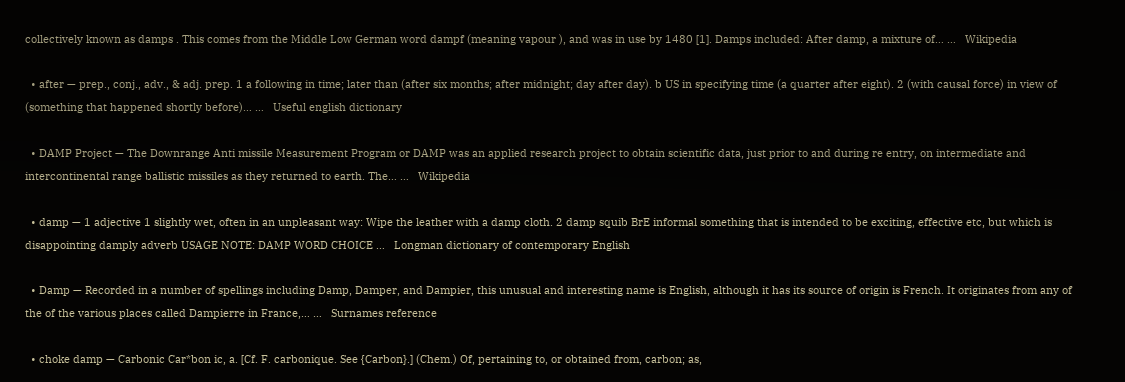collectively known as damps . This comes from the Middle Low German word dampf (meaning vapour ), and was in use by 1480 [1]. Damps included: After damp, a mixture of… …   Wikipedia

  • after — prep., conj., adv., & adj. prep. 1 a following in time; later than (after six months; after midnight; day after day). b US in specifying time (a quarter after eight). 2 (with causal force) in view of (something that happened shortly before)… …   Useful english dictionary

  • DAMP Project — The Downrange Anti missile Measurement Program or DAMP was an applied research project to obtain scientific data, just prior to and during re entry, on intermediate and intercontinental range ballistic missiles as they returned to earth. The… …   Wikipedia

  • damp — 1 adjective 1 slightly wet, often in an unpleasant way: Wipe the leather with a damp cloth. 2 damp squib BrE informal something that is intended to be exciting, effective etc, but which is disappointing damply adverb USAGE NOTE: DAMP WORD CHOICE …   Longman dictionary of contemporary English

  • Damp — Recorded in a number of spellings including Damp, Damper, and Dampier, this unusual and interesting name is English, although it has its source of origin is French. It originates from any of the of the various places called Dampierre in France,… …   Surnames reference

  • choke damp — Carbonic Car*bon ic, a. [Cf. F. carbonique. See {Carbon}.] (Chem.) Of, pertaining to, or obtained from, carbon; as,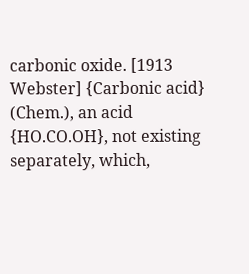carbonic oxide. [1913 Webster] {Carbonic acid} (Chem.), an acid {HO.CO.OH}, not existing separately, which,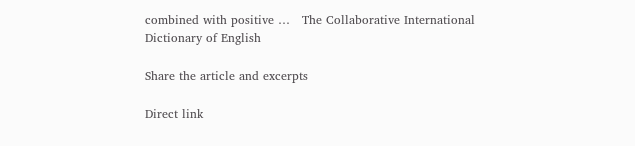combined with positive …   The Collaborative International Dictionary of English

Share the article and excerpts

Direct link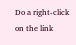Do a right-click on the link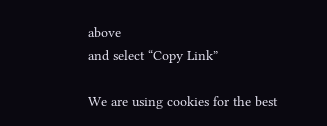above
and select “Copy Link”

We are using cookies for the best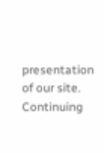presentation of our site. Continuing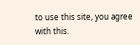to use this site, you agree with this.